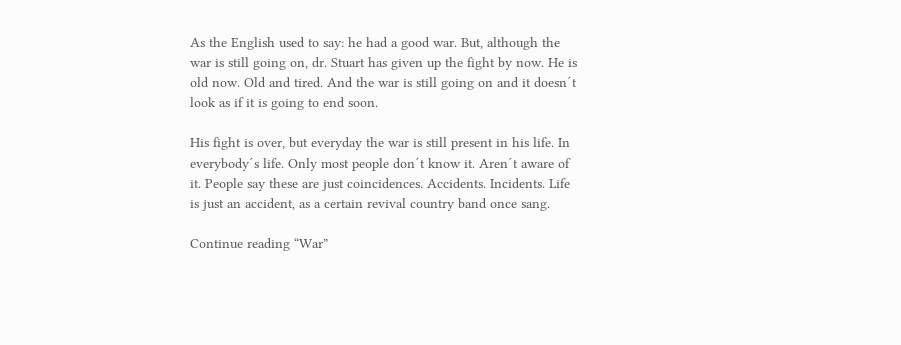As the English used to say: he had a good war. But, although the war is still going on, dr. Stuart has given up the fight by now. He is old now. Old and tired. And the war is still going on and it doesn´t look as if it is going to end soon.

His fight is over, but everyday the war is still present in his life. In everybody´s life. Only most people don´t know it. Aren´t aware of it. People say these are just coincidences. Accidents. Incidents. Life is just an accident, as a certain revival country band once sang.

Continue reading “War”